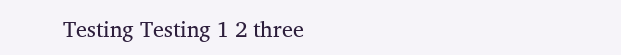Testing Testing 1 2 three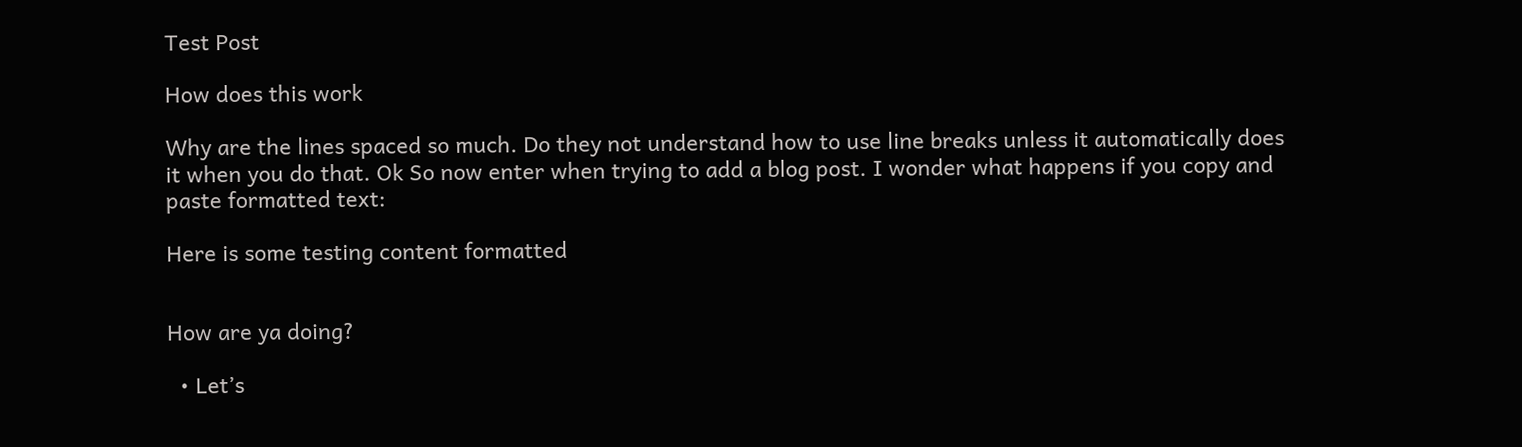Test Post

How does this work

Why are the lines spaced so much. Do they not understand how to use line breaks unless it automatically does it when you do that. Ok So now enter when trying to add a blog post. I wonder what happens if you copy and paste formatted text:

Here is some testing content formatted


How are ya doing?

  • Let’s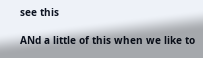see this

ANd a little of this when we like to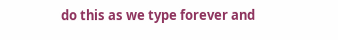do this as we type forever and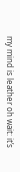my mind is leather oh wait: it’s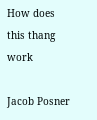How does this thang work

Jacob Posner